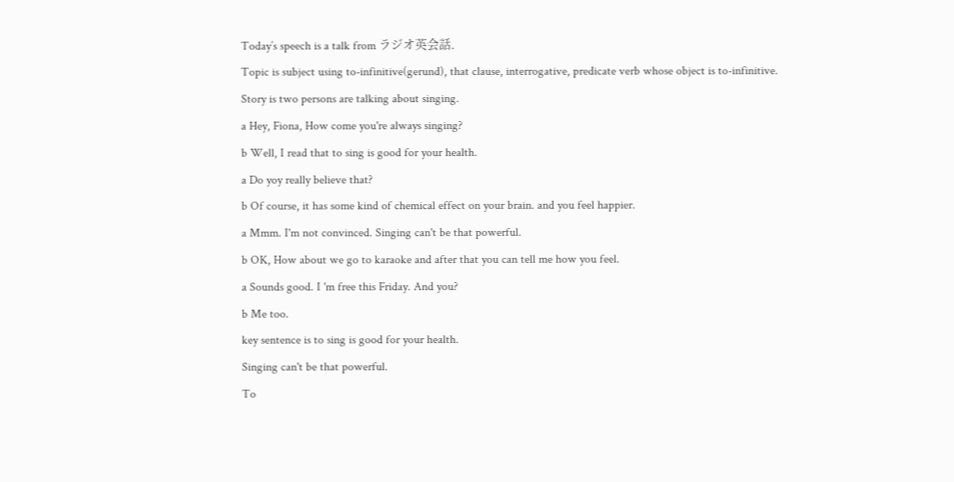Today’s speech is a talk from ラジオ英会話.
Topic is subject using to-infinitive(gerund), that clause, interrogative, predicate verb whose object is to-infinitive.
Story is two persons are talking about singing.
a Hey, Fiona, How come you're always singing?
b Well, I read that to sing is good for your health.
a Do yoy really believe that?
b Of course, it has some kind of chemical effect on your brain. and you feel happier.
a Mmm. I'm not convinced. Singing can't be that powerful.
b OK, How about we go to karaoke and after that you can tell me how you feel.
a Sounds good. I 'm free this Friday. And you?
b Me too.
key sentence is to sing is good for your health.
Singing can't be that powerful.
To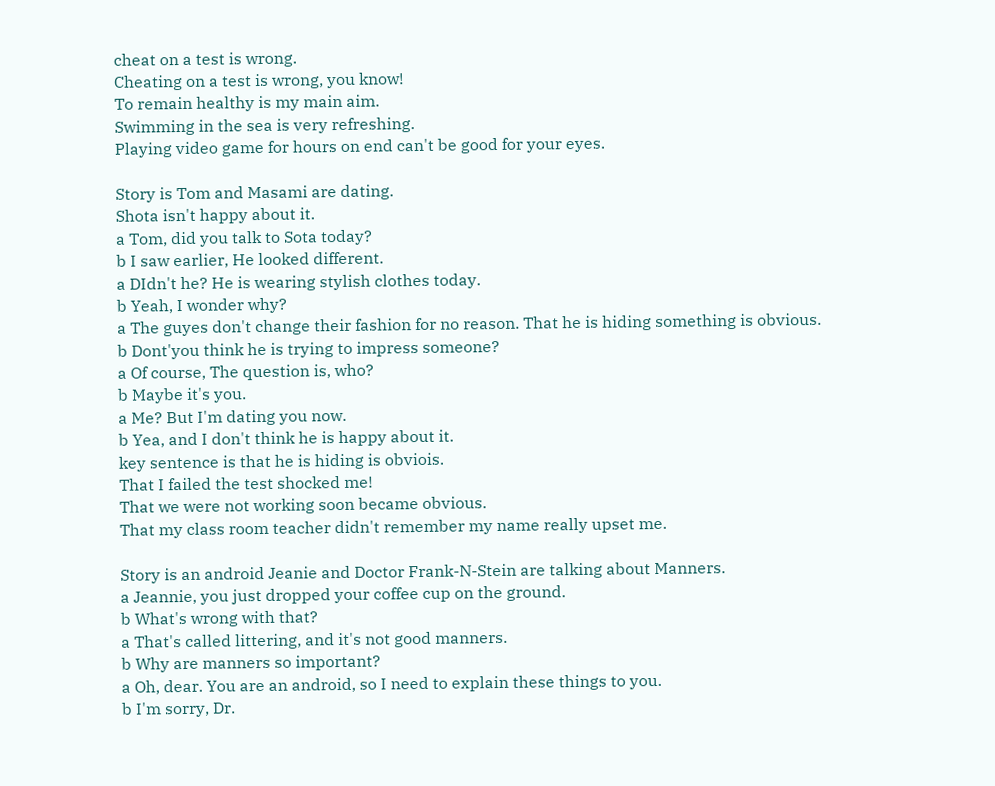cheat on a test is wrong.
Cheating on a test is wrong, you know!
To remain healthy is my main aim.
Swimming in the sea is very refreshing.
Playing video game for hours on end can't be good for your eyes.

Story is Tom and Masami are dating.
Shota isn't happy about it.
a Tom, did you talk to Sota today?
b I saw earlier, He looked different.
a DIdn't he? He is wearing stylish clothes today.
b Yeah, I wonder why?
a The guyes don't change their fashion for no reason. That he is hiding something is obvious.
b Dont'you think he is trying to impress someone?
a Of course, The question is, who?
b Maybe it's you.
a Me? But I'm dating you now.
b Yea, and I don't think he is happy about it.
key sentence is that he is hiding is obviois.
That I failed the test shocked me!
That we were not working soon became obvious.
That my class room teacher didn't remember my name really upset me.

Story is an android Jeanie and Doctor Frank-N-Stein are talking about Manners.
a Jeannie, you just dropped your coffee cup on the ground.
b What's wrong with that?
a That's called littering, and it's not good manners.
b Why are manners so important?
a Oh, dear. You are an android, so I need to explain these things to you.
b I'm sorry, Dr.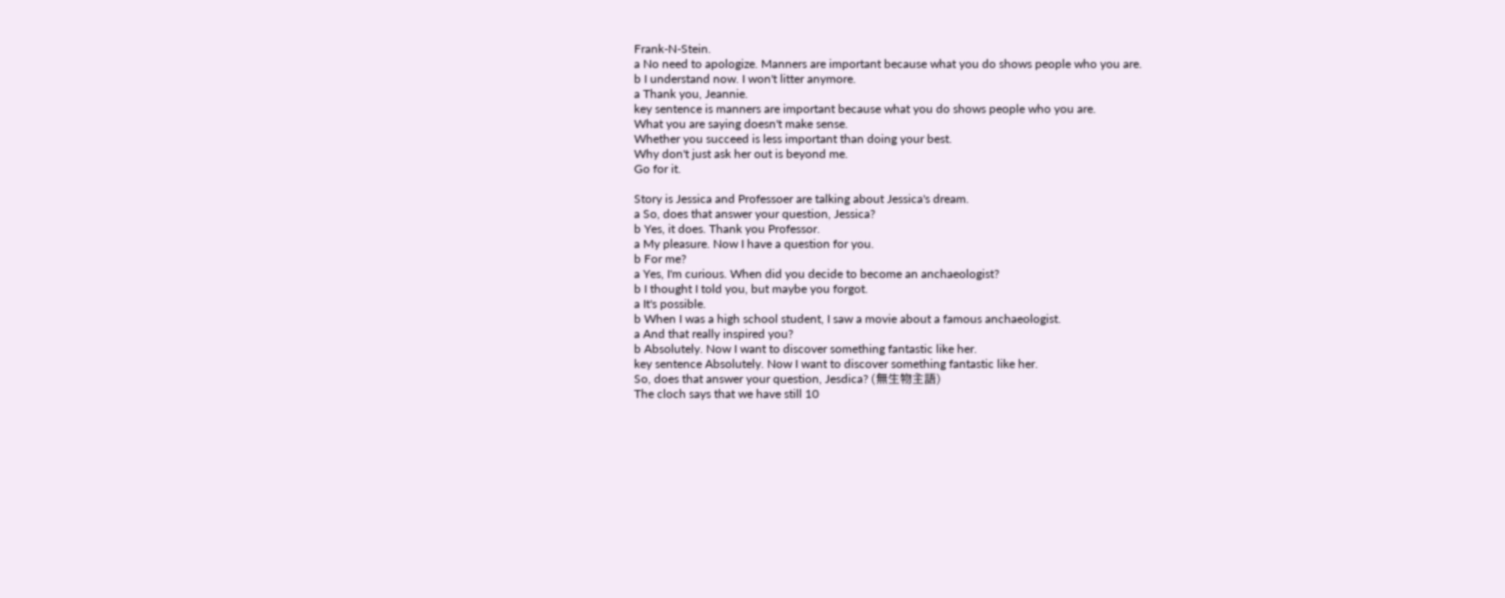Frank-N-Stein.
a No need to apologize. Manners are important because what you do shows people who you are.
b I understand now. I won't litter anymore.
a Thank you, Jeannie.
key sentence is manners are important because what you do shows people who you are.
What you are saying doesn't make sense.
Whether you succeed is less important than doing your best.
Why don't just ask her out is beyond me.
Go for it.

Story is Jessica and Professoer are talking about Jessica's dream.
a So, does that answer your question, Jessica?
b Yes, it does. Thank you Professor.
a My pleasure. Now I have a question for you.
b For me?
a Yes, I'm curious. When did you decide to become an anchaeologist?
b I thought I told you, but maybe you forgot.
a It's possible.
b When I was a high school student, I saw a movie about a famous anchaeologist.
a And that really inspired you?
b Absolutely. Now I want to discover something fantastic like her.
key sentence Absolutely. Now I want to discover something fantastic like her.
So, does that answer your question, Jesdica? (無生物主語)
The cloch says that we have still 10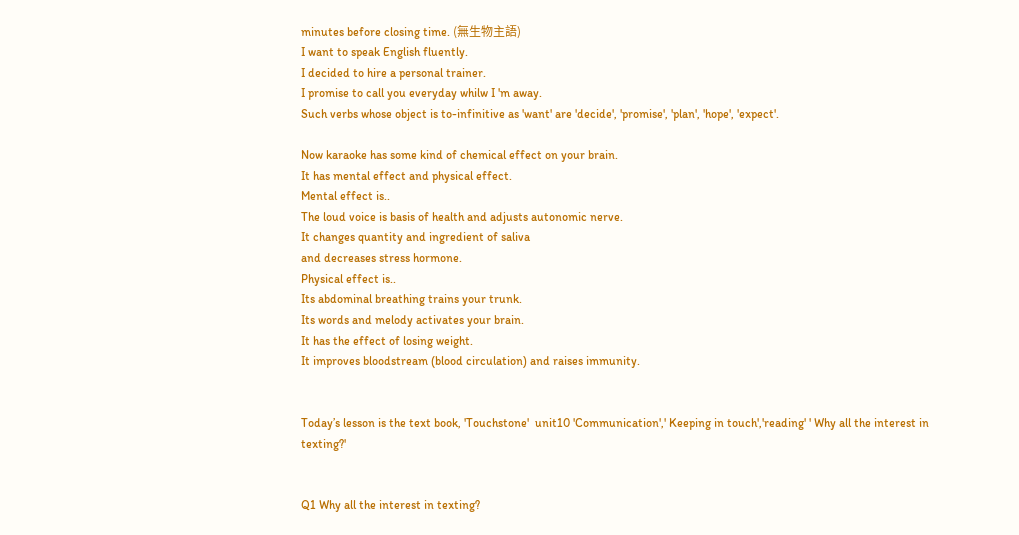minutes before closing time. (無生物主語)
I want to speak English fluently.
I decided to hire a personal trainer.
I promise to call you everyday whilw I 'm away.
Such verbs whose object is to-infinitive as 'want' are 'decide', 'promise', 'plan', 'hope', 'expect'.

Now karaoke has some kind of chemical effect on your brain.
It has mental effect and physical effect.
Mental effect is..
The loud voice is basis of health and adjusts autonomic nerve.
It changes quantity and ingredient of saliva
and decreases stress hormone.
Physical effect is..
Its abdominal breathing trains your trunk.
Its words and melody activates your brain.
It has the effect of losing weight.
It improves bloodstream (blood circulation) and raises immunity.


Today’s lesson is the text book, 'Touchstone'  unit10 'Communication',' Keeping in touch','reading' ' Why all the interest in texting?'


Q1 Why all the interest in texting?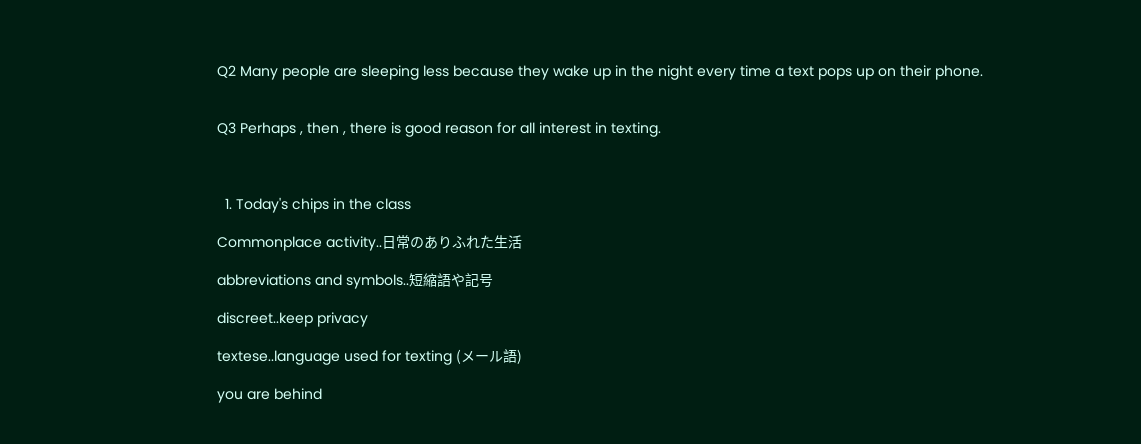Q2 Many people are sleeping less because they wake up in the night every time a text pops up on their phone.


Q3 Perhaps , then , there is good reason for all interest in texting.



  1. Today's chips in the class

Commonplace activity..日常のありふれた生活

abbreviations and symbols..短縮語や記号

discreet..keep privacy

textese..language used for texting (メール語)

you are behind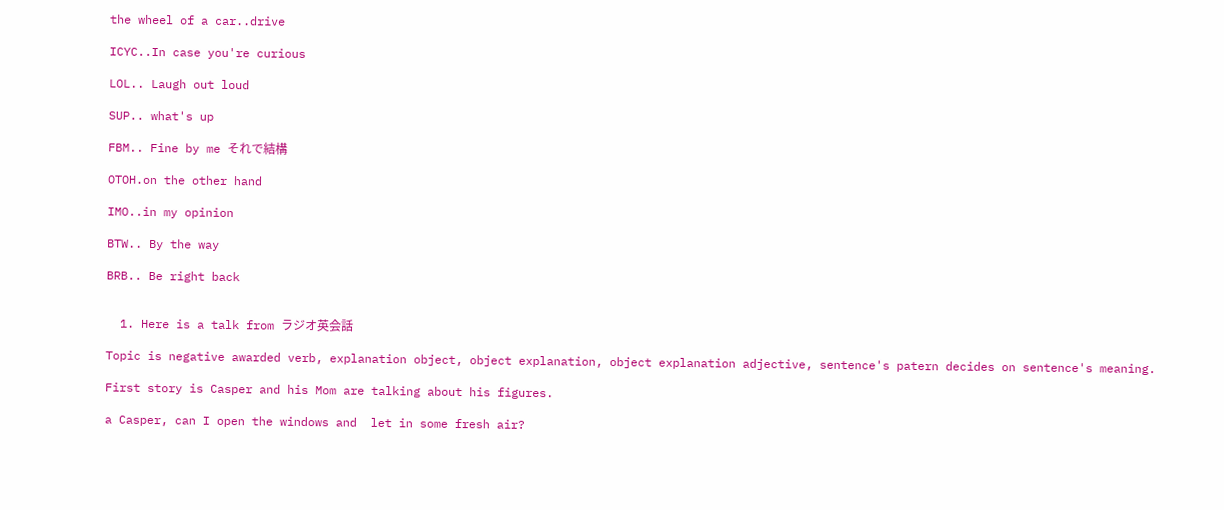the wheel of a car..drive

ICYC..In case you're curious

LOL.. Laugh out loud

SUP.. what's up

FBM.. Fine by me それで結構

OTOH.on the other hand

IMO..in my opinion

BTW.. By the way

BRB.. Be right back


  1. Here is a talk from ラジオ英会話

Topic is negative awarded verb, explanation object, object explanation, object explanation adjective, sentence's patern decides on sentence's meaning.

First story is Casper and his Mom are talking about his figures.

a Casper, can I open the windows and  let in some fresh air?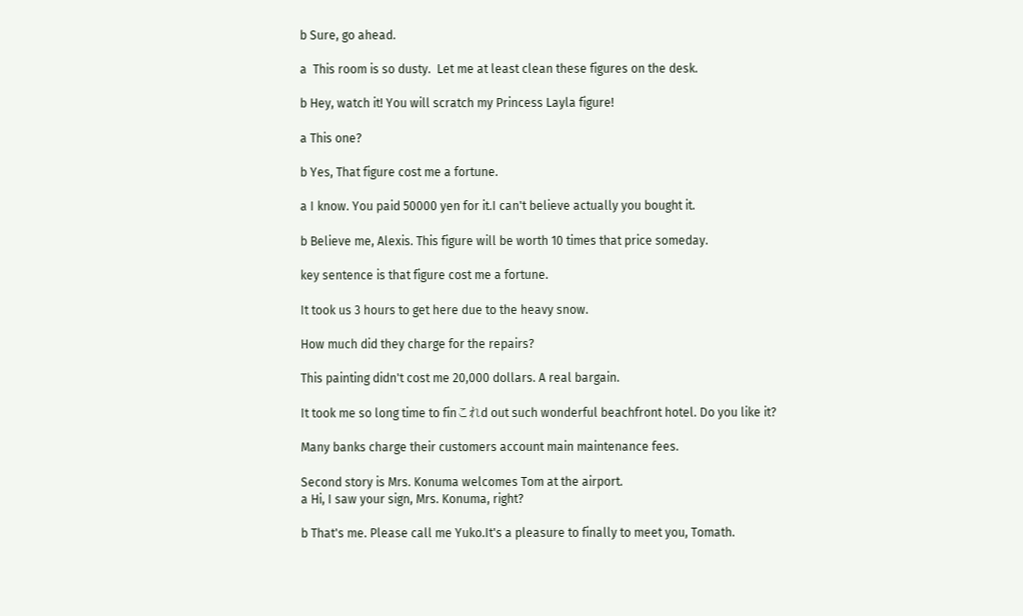b Sure, go ahead.

a  This room is so dusty.  Let me at least clean these figures on the desk.

b Hey, watch it! You will scratch my Princess Layla figure!

a This one?

b Yes, That figure cost me a fortune.

a I know. You paid 50000 yen for it.I can't believe actually you bought it.

b Believe me, Alexis. This figure will be worth 10 times that price someday.

key sentence is that figure cost me a fortune.

It took us 3 hours to get here due to the heavy snow.

How much did they charge for the repairs?

This painting didn't cost me 20,000 dollars. A real bargain.

It took me so long time to finこれd out such wonderful beachfront hotel. Do you like it?

Many banks charge their customers account main maintenance fees.

Second story is Mrs. Konuma welcomes Tom at the airport.
a Hi, I saw your sign, Mrs. Konuma, right?

b That's me. Please call me Yuko.It's a pleasure to finally to meet you, Tomath.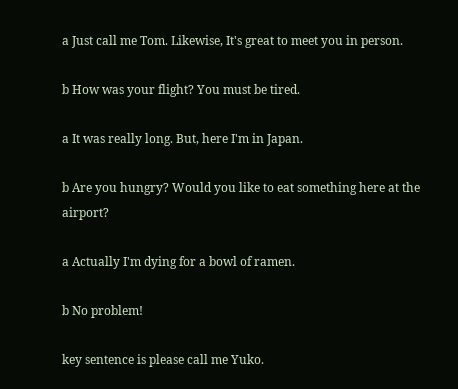a Just call me Tom. Likewise, It's great to meet you in person.

b How was your flight? You must be tired.

a It was really long. But, here I'm in Japan.

b Are you hungry? Would you like to eat something here at the airport?

a Actually I'm dying for a bowl of ramen.

b No problem!

key sentence is please call me Yuko.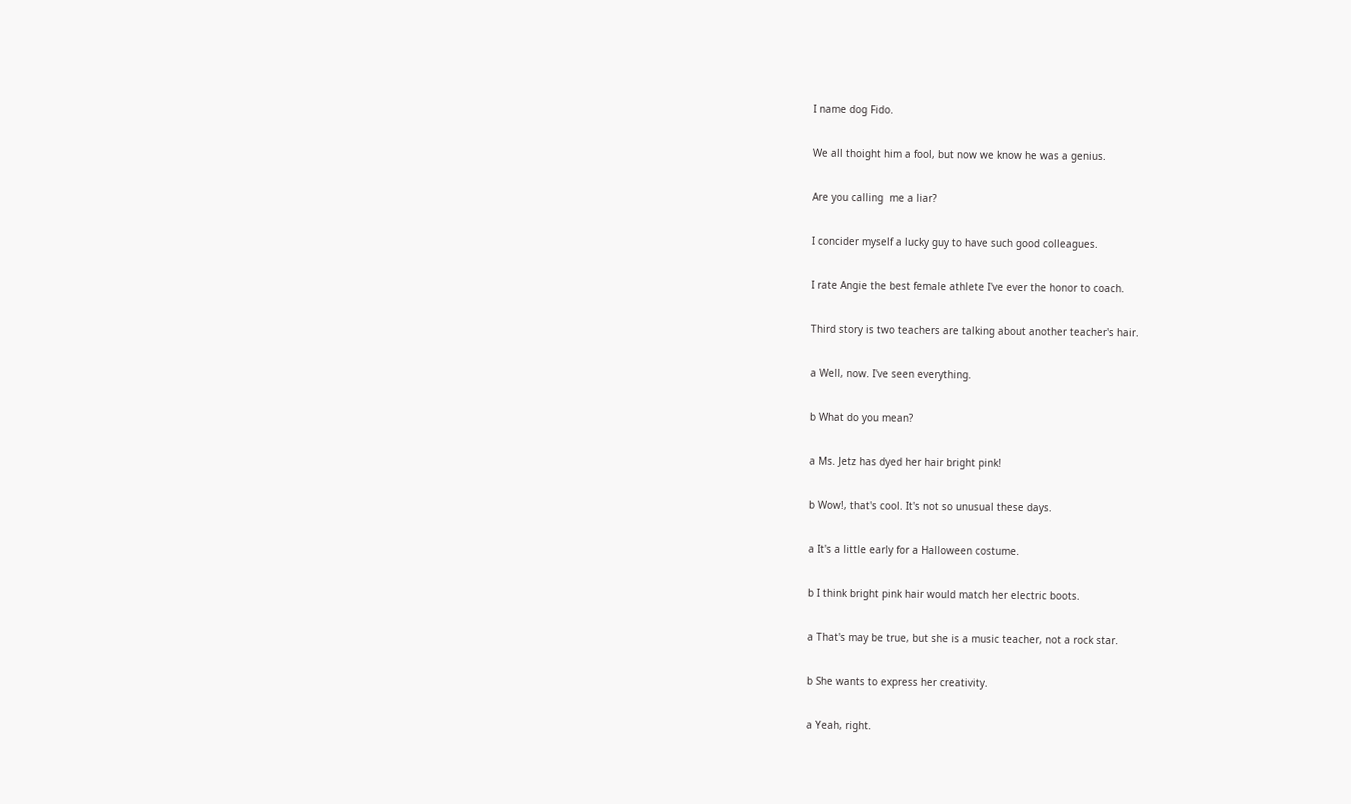I name dog Fido.

We all thoight him a fool, but now we know he was a genius.

Are you calling  me a liar?

I concider myself a lucky guy to have such good colleagues.

I rate Angie the best female athlete I've ever the honor to coach.

Third story is two teachers are talking about another teacher's hair.

a Well, now. I've seen everything.

b What do you mean?

a Ms. Jetz has dyed her hair bright pink!

b Wow!, that's cool. It's not so unusual these days.

a It's a little early for a Halloween costume.

b I think bright pink hair would match her electric boots.

a That's may be true, but she is a music teacher, not a rock star.

b She wants to express her creativity.

a Yeah, right.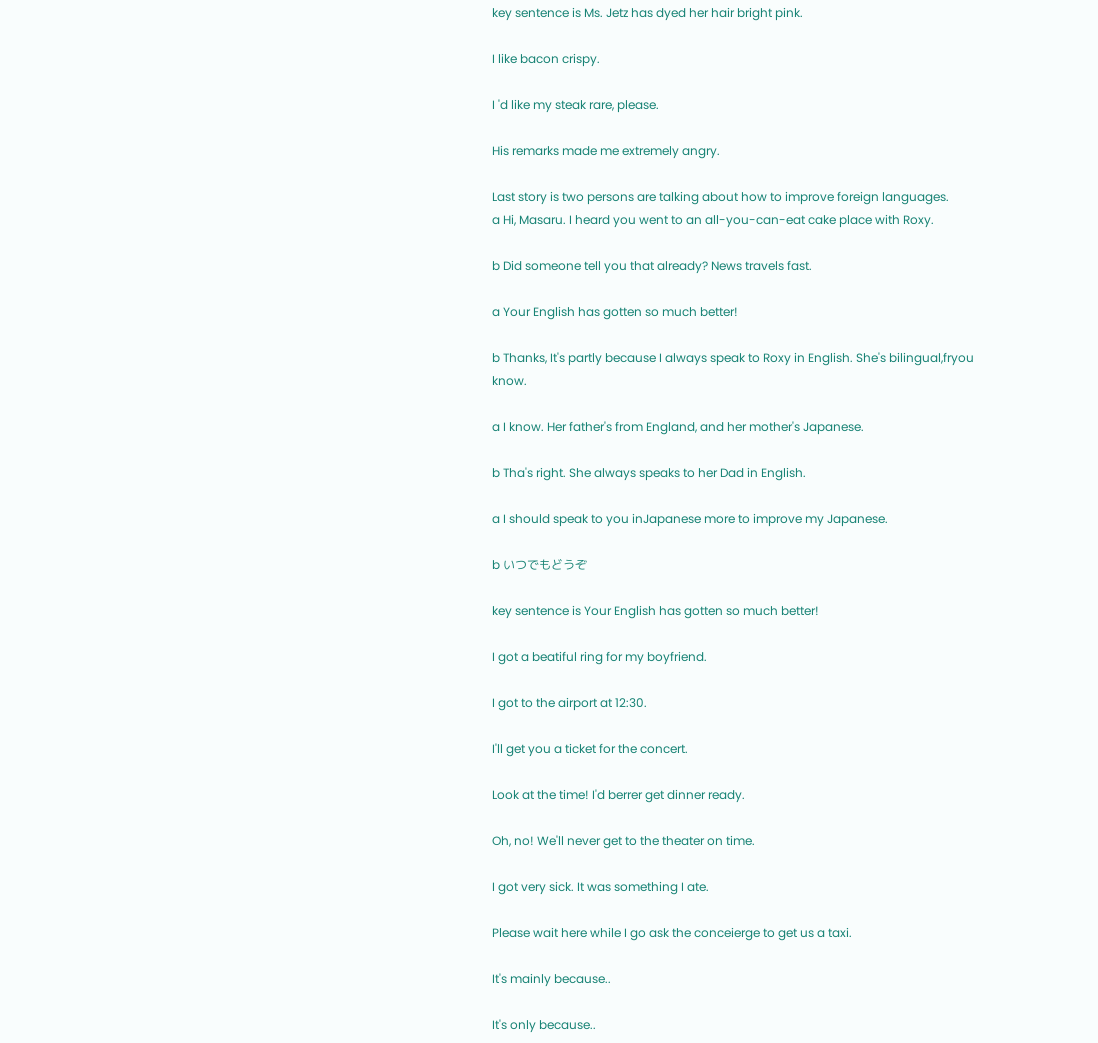key sentence is Ms. Jetz has dyed her hair bright pink.

I like bacon crispy.

I 'd like my steak rare, please.

His remarks made me extremely angry.

Last story is two persons are talking about how to improve foreign languages.
a Hi, Masaru. I heard you went to an all-you-can-eat cake place with Roxy.

b Did someone tell you that already? News travels fast.

a Your English has gotten so much better!

b Thanks, It's partly because I always speak to Roxy in English. She's bilingual,fryou know.

a I know. Her father's from England, and her mother's Japanese.

b Tha's right. She always speaks to her Dad in English.

a I should speak to you inJapanese more to improve my Japanese.

b いつでもどうぞ

key sentence is Your English has gotten so much better!

I got a beatiful ring for my boyfriend.

I got to the airport at 12:30.

I'll get you a ticket for the concert.

Look at the time! I'd berrer get dinner ready.

Oh, no! We'll never get to the theater on time.

I got very sick. It was something I ate.

Please wait here while I go ask the conceierge to get us a taxi.

It's mainly because..

It's only because..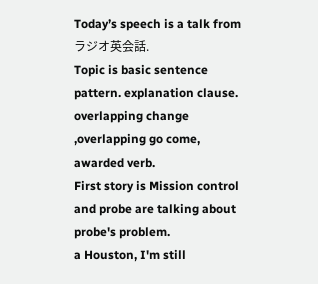Today’s speech is a talk from ラジオ英会話.
Topic is basic sentence pattern. explanation clause. overlapping change
,overlapping go come, awarded verb.
First story is Mission control and probe are talking about probe's problem.
a Houston, I'm still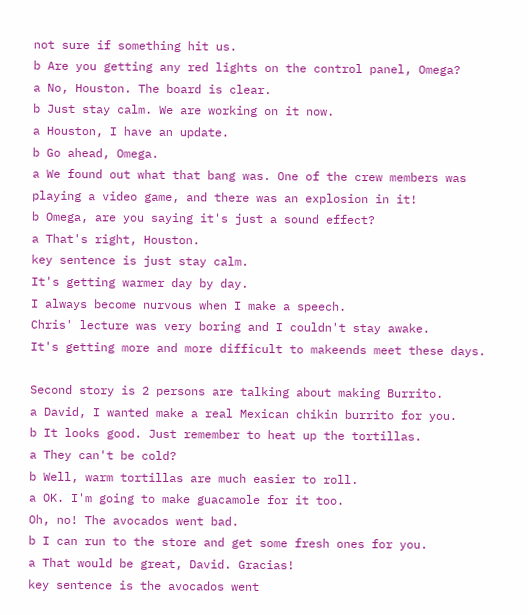not sure if something hit us.
b Are you getting any red lights on the control panel, Omega?
a No, Houston. The board is clear.
b Just stay calm. We are working on it now.
a Houston, I have an update.
b Go ahead, Omega.
a We found out what that bang was. One of the crew members was playing a video game, and there was an explosion in it!
b Omega, are you saying it's just a sound effect?
a That's right, Houston.
key sentence is just stay calm.
It's getting warmer day by day.
I always become nurvous when I make a speech.
Chris' lecture was very boring and I couldn't stay awake.
It's getting more and more difficult to makeends meet these days.

Second story is 2 persons are talking about making Burrito.
a David, I wanted make a real Mexican chikin burrito for you.
b It looks good. Just remember to heat up the tortillas.
a They can't be cold?
b Well, warm tortillas are much easier to roll.
a OK. I'm going to make guacamole for it too.
Oh, no! The avocados went bad.
b I can run to the store and get some fresh ones for you.
a That would be great, David. Gracias!
key sentence is the avocados went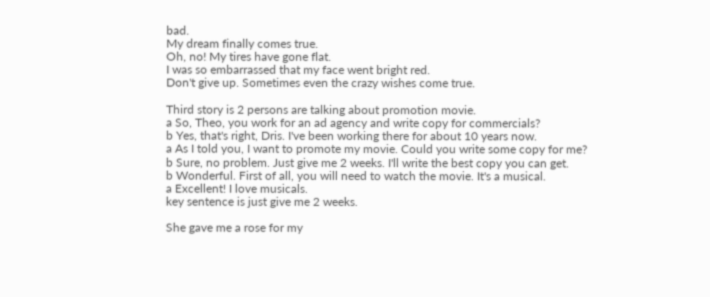bad.
My dream finally comes true.
Oh, no! My tires have gone flat.
I was so embarrassed that my face went bright red.
Don't give up. Sometimes even the crazy wishes come true.

Third story is 2 persons are talking about promotion movie.
a So, Theo, you work for an ad agency and write copy for commercials?
b Yes, that's right, Dris. I've been working there for about 10 years now.
a As I told you, I want to promote my movie. Could you write some copy for me?
b Sure, no problem. Just give me 2 weeks. I'll write the best copy you can get.
b Wonderful. First of all, you will need to watch the movie. It's a musical.
a Excellent! I love musicals.
key sentence is just give me 2 weeks.

She gave me a rose for my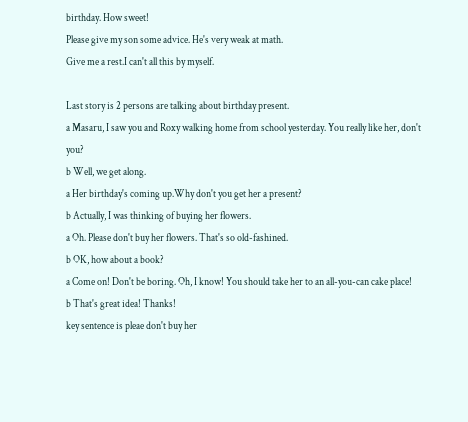birthday. How sweet!
Please give my son some advice. He's very weak at math.
Give me a rest.I can't all this by myself.

Last story is 2 persons are talking about birthday present.
a Masaru, I saw you and Roxy walking home from school yesterday. You really like her, don't you?
b Well, we get along.
a Her birthday's coming up.Why don't you get her a present?
b Actually, I was thinking of buying her flowers.
a Oh. Please don't buy her flowers. That's so old-fashined.
b OK, how about a book?
a Come on! Don't be boring. Oh, I know! You should take her to an all-you-can cake place!
b That's great idea! Thanks!
key sentence is pleae don't buy her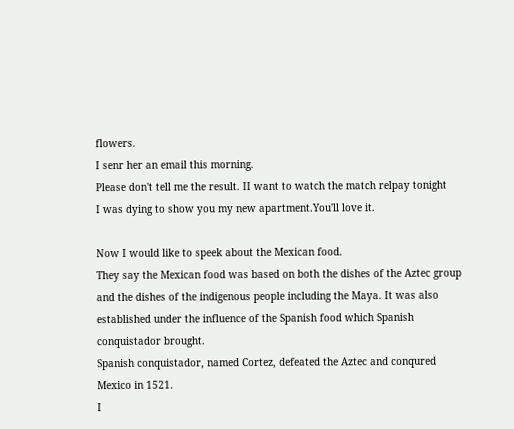flowers.
I senr her an email this morning.
Please don't tell me the result. II want to watch the match relpay tonight
I was dying to show you my new apartment.You'll love it.

Now I would like to speek about the Mexican food.
They say the Mexican food was based on both the dishes of the Aztec group and the dishes of the indigenous people including the Maya. It was also established under the influence of the Spanish food which Spanish conquistador brought.
Spanish conquistador, named Cortez, defeated the Aztec and conqured Mexico in 1521.
I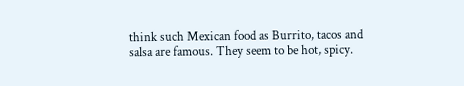think such Mexican food as Burrito, tacos and salsa are famous. They seem to be hot, spicy.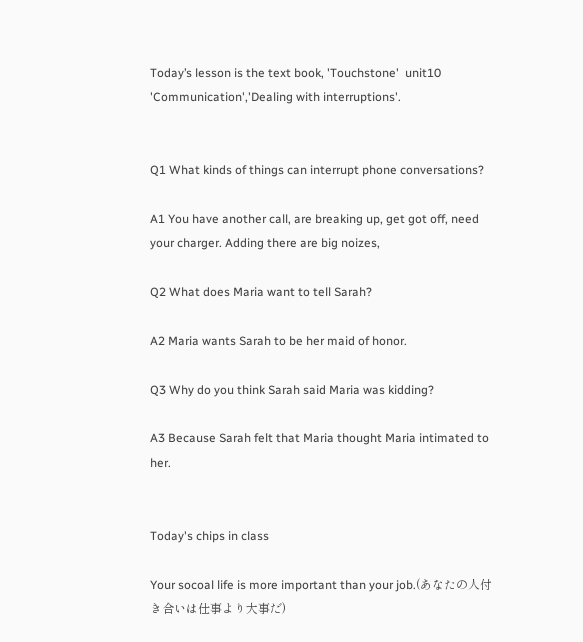Today’s lesson is the text book, 'Touchstone'  unit10 'Communication','Dealing with interruptions'.


Q1 What kinds of things can interrupt phone conversations?

A1 You have another call, are breaking up, get got off, need your charger. Adding there are big noizes,

Q2 What does Maria want to tell Sarah?

A2 Maria wants Sarah to be her maid of honor.

Q3 Why do you think Sarah said Maria was kidding?

A3 Because Sarah felt that Maria thought Maria intimated to her.


Today's chips in class

Your socoal life is more important than your job.(あなたの人付き合いは仕事より大事だ)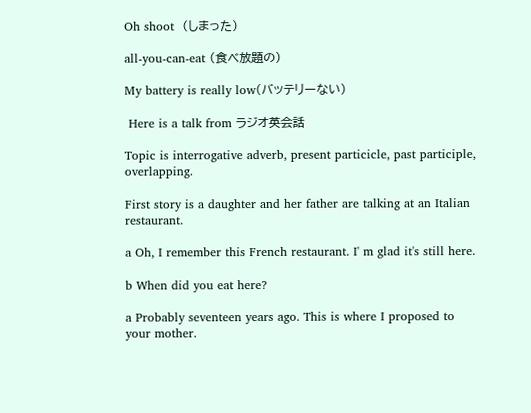Oh shoot  (しまった)

all-you-can-eat (食べ放題の)

My battery is really low(バッテリーない)

 Here is a talk from ラジオ英会話

Topic is interrogative adverb, present particicle, past participle, overlapping.

First story is a daughter and her father are talking at an Italian restaurant.

a Oh, I remember this French restaurant. I' m glad it's still here.

b When did you eat here?

a Probably seventeen years ago. This is where I proposed to your mother.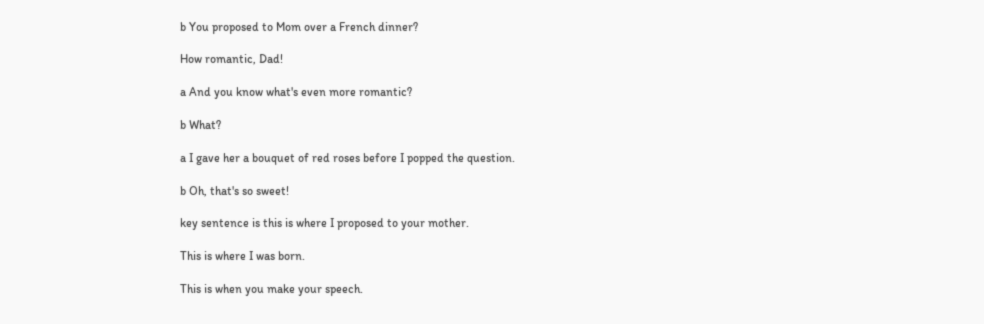b You proposed to Mom over a French dinner?

How romantic, Dad!

a And you know what's even more romantic?

b What?

a I gave her a bouquet of red roses before I popped the question.

b Oh, that's so sweet!

key sentence is this is where I proposed to your mother.

This is where I was born.

This is when you make your speech.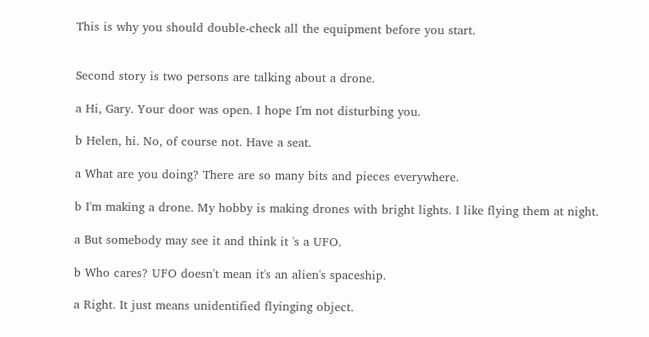This is why you should double-check all the equipment before you start.


Second story is two persons are talking about a drone.

a Hi, Gary. Your door was open. I hope I'm not disturbing you.

b Helen, hi. No, of course not. Have a seat.

a What are you doing? There are so many bits and pieces everywhere.

b I'm making a drone. My hobby is making drones with bright lights. I like flying them at night.

a But somebody may see it and think it 's a UFO.

b Who cares? UFO doesn't mean it's an alien's spaceship.

a Right. It just means unidentified flyinging object.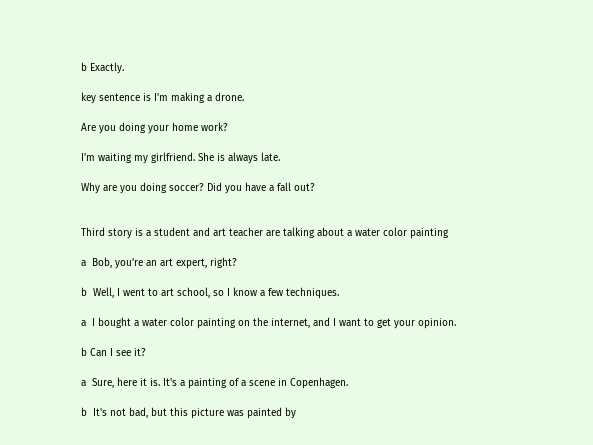b Exactly.

key sentence is I'm making a drone.

Are you doing your home work?

I'm waiting my girlfriend. She is always late.

Why are you doing soccer? Did you have a fall out?


Third story is a student and art teacher are talking about a water color painting

a  Bob, you're an art expert, right?

b  Well, I went to art school, so I know a few techniques.

a  I bought a water color painting on the internet, and I want to get your opinion.

b Can I see it?

a  Sure, here it is. It's a painting of a scene in Copenhagen.

b  It's not bad, but this picture was painted by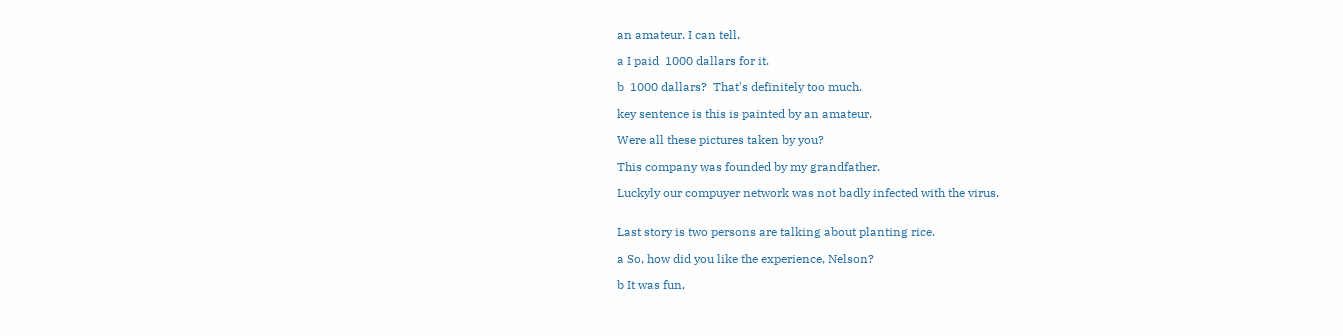an amateur. I can tell.

a I paid  1000 dallars for it.

b  1000 dallars?  That's definitely too much.

key sentence is this is painted by an amateur.

Were all these pictures taken by you?

This company was founded by my grandfather.

Luckyly our compuyer network was not badly infected with the virus.


Last story is two persons are talking about planting rice.

a So, how did you like the experience, Nelson?

b It was fun,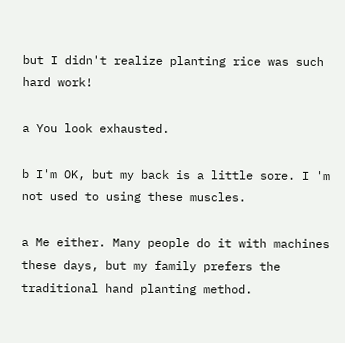but I didn't realize planting rice was such hard work!

a You look exhausted.

b I'm OK, but my back is a little sore. I 'm not used to using these muscles.

a Me either. Many people do it with machines these days, but my family prefers the traditional hand planting method.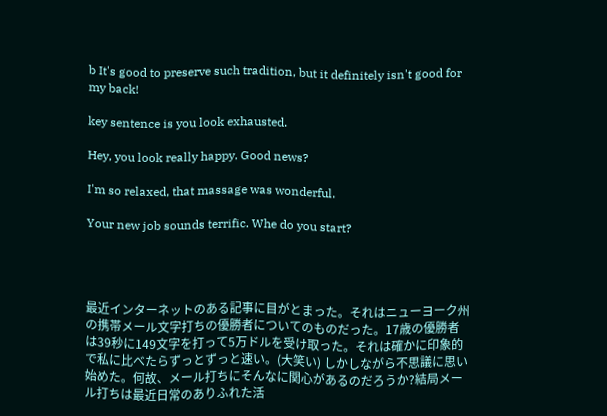b It's good to preserve such tradition, but it definitely isn't good for my back!

key sentence is you look exhausted.

Hey, you look really happy. Good news?

I'm so relaxed, that massage was wonderful.

Your new job sounds terrific. Whe do you start?




最近インターネットのある記事に目がとまった。それはニューヨーク州の携帯メール文字打ちの優勝者についてのものだった。17歳の優勝者は39秒に149文字を打って5万ドルを受け取った。それは確かに印象的で私に比べたらずっとずっと速い。(大笑い) しかしながら不思議に思い始めた。何故、メール打ちにそんなに関心があるのだろうか?結局メール打ちは最近日常のありふれた活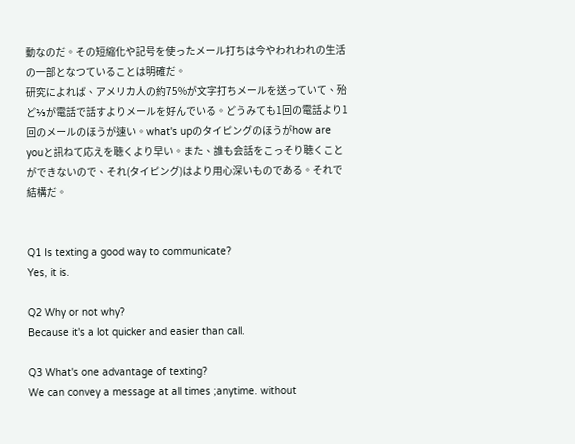動なのだ。その短縮化や記号を使ったメール打ちは今やわれわれの生活の一部となつていることは明確だ。
研究によれば、アメリカ人の約75%が文字打ちメールを送っていて、殆ど⅓が電話で話すよりメールを好んでいる。どうみても1回の電話より1回のメールのほうが速い。what's upのタイピングのほうがhow are youと訊ねて応えを聴くより早い。また、誰も会話をこっそり聴くことができないので、それ(タイピング)はより用心深いものである。それで結構だ。


Q1 Is texting a good way to communicate?
Yes, it is.

Q2 Why or not why?
Because it's a lot quicker and easier than call.

Q3 What's one advantage of texting?
We can convey a message at all times ;anytime. without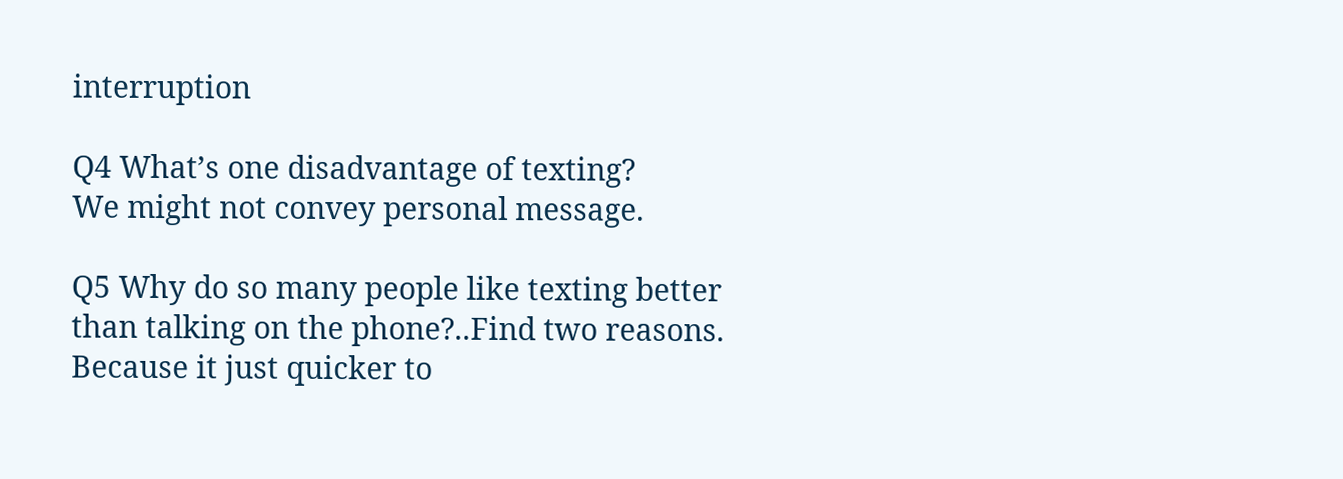interruption

Q4 What’s one disadvantage of texting?
We might not convey personal message.

Q5 Why do so many people like texting better than talking on the phone?..Find two reasons.
Because it just quicker to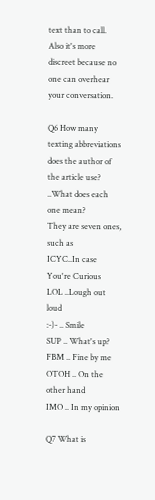text than to call.
Also it's more discreet because no one can overhear your conversation.

Q6 How many texting abbreviations does the author of the article use? ..What does each one mean?
They are seven ones, such as
ICYC..In case You're Curious
LOL ..Lough out loud
:-)- .. Smile
SUP .. What's up?
FBM .. Fine by me
OTOH .. On the other hand
IMO .. In my opinion

Q7 What is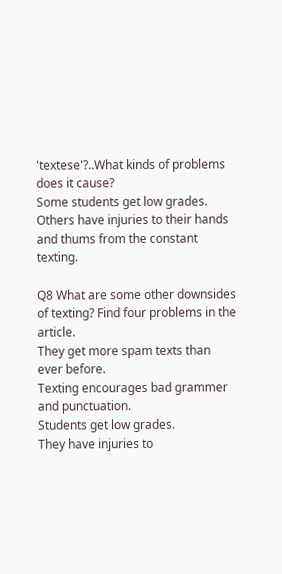'textese'?..What kinds of problems does it cause?
Some students get low grades.
Others have injuries to their hands and thums from the constant texting.

Q8 What are some other downsides of texting? Find four problems in the article.
They get more spam texts than ever before.
Texting encourages bad grammer and punctuation.
Students get low grades.
They have injuries to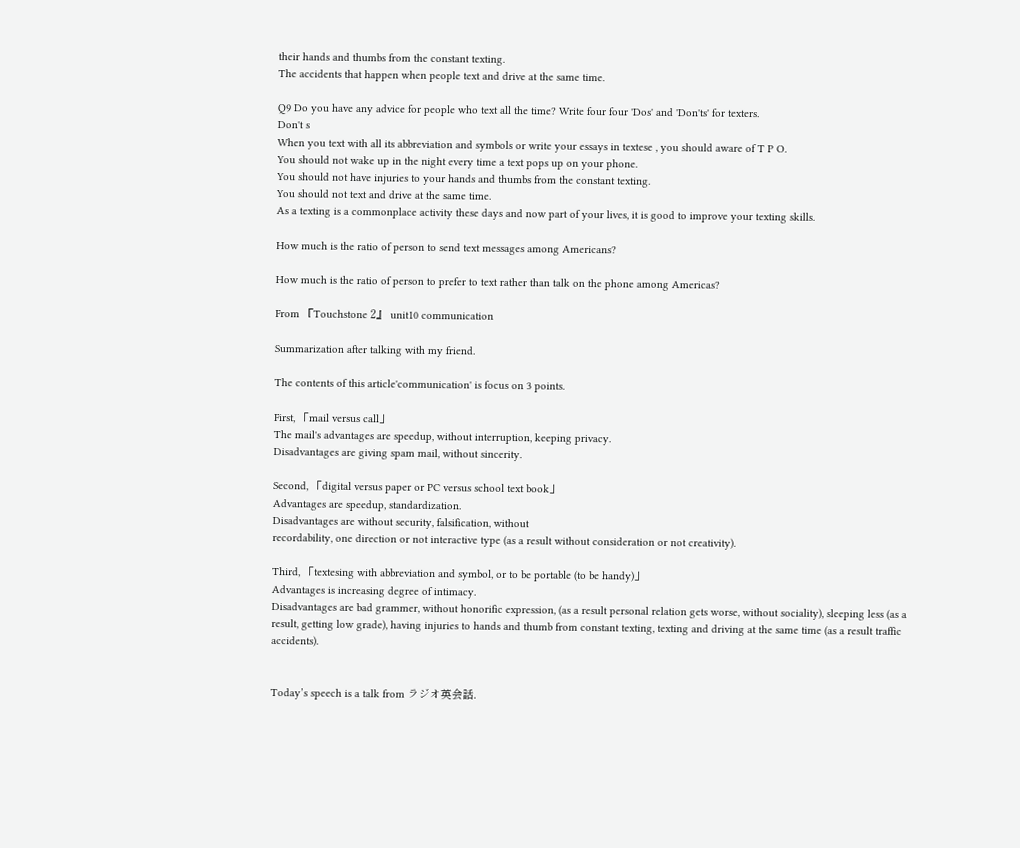their hands and thumbs from the constant texting.
The accidents that happen when people text and drive at the same time.

Q9 Do you have any advice for people who text all the time? Write four four 'Dos' and 'Don'ts' for texters.
Don't s
When you text with all its abbreviation and symbols or write your essays in textese , you should aware of T P O.
You should not wake up in the night every time a text pops up on your phone.
You should not have injuries to your hands and thumbs from the constant texting.
You should not text and drive at the same time.
As a texting is a commonplace activity these days and now part of your lives, it is good to improve your texting skills.

How much is the ratio of person to send text messages among Americans?

How much is the ratio of person to prefer to text rather than talk on the phone among Americas?

From 『Touchstone 2』 unit10 communication

Summarization after talking with my friend.

The contents of this article'communication' is focus on 3 points.

First, 「mail versus call」
The mail's advantages are speedup, without interruption, keeping privacy.
Disadvantages are giving spam mail, without sincerity.

Second, 「digital versus paper or PC versus school text book」
Advantages are speedup, standardization.
Disadvantages are without security, falsification, without
recordability, one direction or not interactive type (as a result without consideration or not creativity).

Third, 「textesing with abbreviation and symbol, or to be portable (to be handy)」
Advantages is increasing degree of intimacy.
Disadvantages are bad grammer, without honorific expression, (as a result personal relation gets worse, without sociality), sleeping less (as a result, getting low grade), having injuries to hands and thumb from constant texting, texting and driving at the same time (as a result traffic accidents).


Today’s speech is a talk from ラジオ英会話.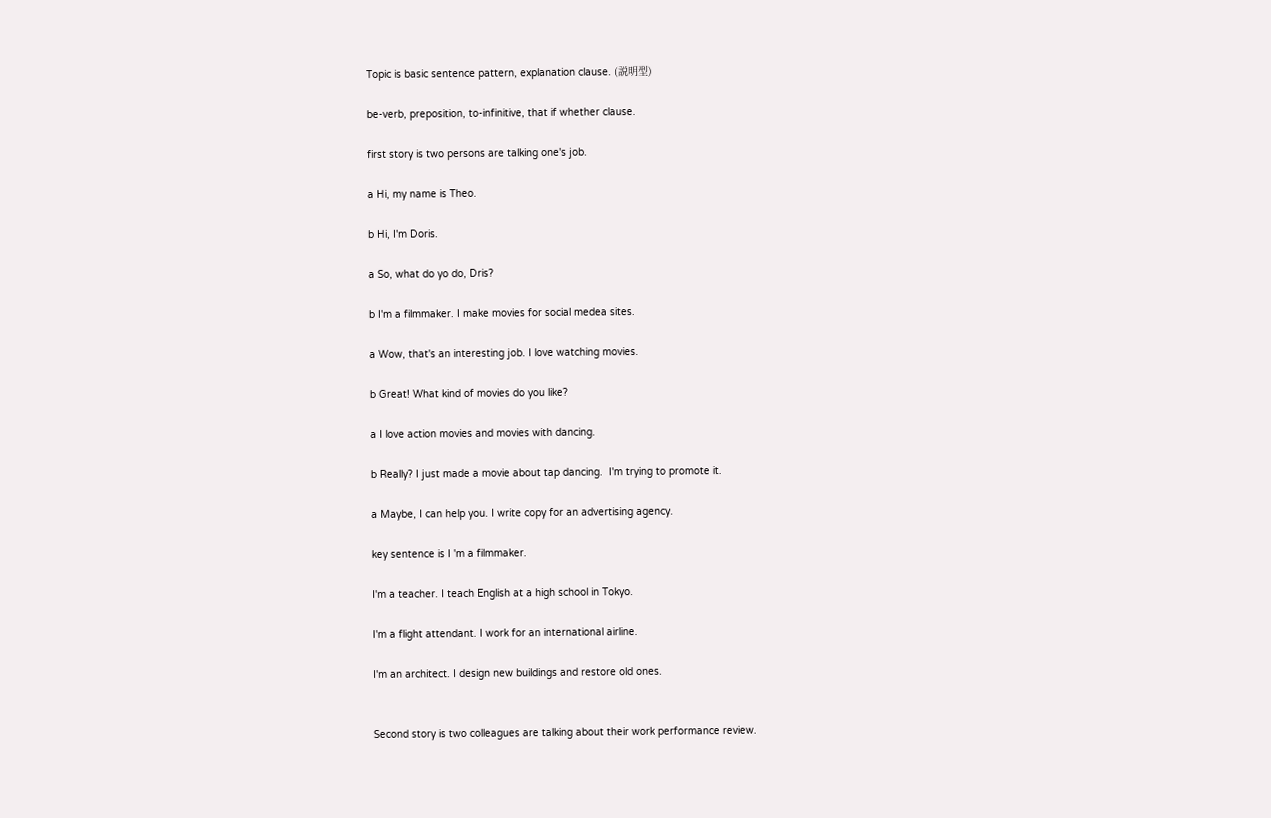Topic is basic sentence pattern, explanation clause. (説明型)

be-verb, preposition, to-infinitive, that if whether clause.

first story is two persons are talking one's job.

a Hi, my name is Theo.

b Hi, I'm Doris.

a So, what do yo do, Dris?

b I'm a filmmaker. I make movies for social medea sites.

a Wow, that's an interesting job. I love watching movies.

b Great! What kind of movies do you like?

a I love action movies and movies with dancing.

b Really? I just made a movie about tap dancing.  I'm trying to promote it.

a Maybe, I can help you. I write copy for an advertising agency.

key sentence is I 'm a filmmaker.

I'm a teacher. I teach English at a high school in Tokyo.

I'm a flight attendant. I work for an international airline.

I'm an architect. I design new buildings and restore old ones.


Second story is two colleagues are talking about their work performance review.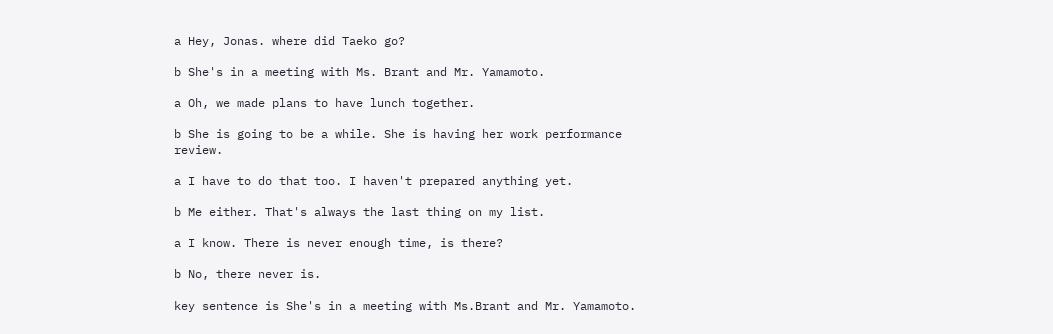a Hey, Jonas. where did Taeko go?

b She's in a meeting with Ms. Brant and Mr. Yamamoto.

a Oh, we made plans to have lunch together.

b She is going to be a while. She is having her work performance review.

a I have to do that too. I haven't prepared anything yet.

b Me either. That's always the last thing on my list.

a I know. There is never enough time, is there?

b No, there never is.

key sentence is She's in a meeting with Ms.Brant and Mr. Yamamoto.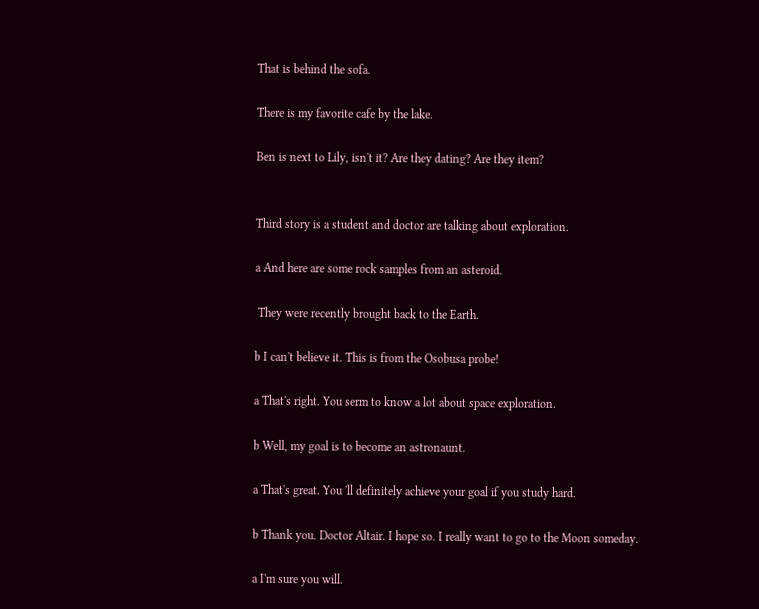That is behind the sofa.

There is my favorite cafe by the lake.

Ben is next to Lily, isn't it? Are they dating? Are they item?


Third story is a student and doctor are talking about exploration.

a And here are some rock samples from an asteroid.

 They were recently brought back to the Earth.

b I can't believe it. This is from the Osobusa probe!

a That's right. You serm to know a lot about space exploration.

b Well, my goal is to become an astronaunt.

a That's great. You 'll definitely achieve your goal if you study hard.

b Thank you. Doctor Altair. I hope so. I really want to go to the Moon someday.

a I'm sure you will.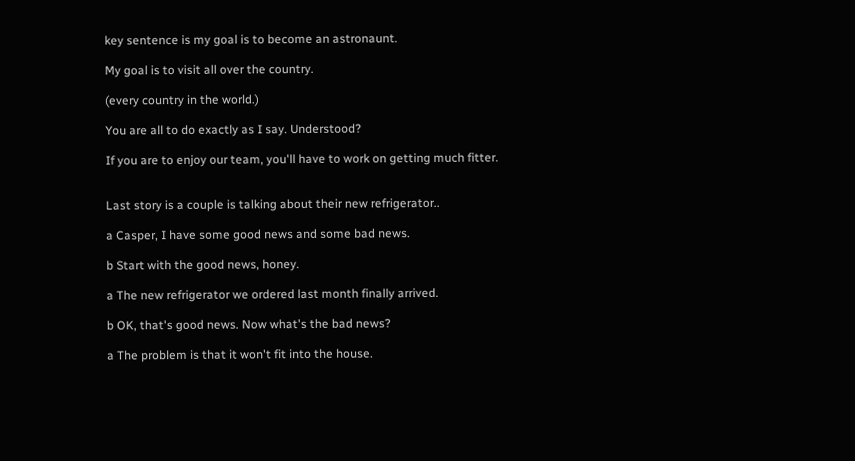key sentence is my goal is to become an astronaunt.

My goal is to visit all over the country.

(every country in the world.)

You are all to do exactly as I say. Understood?

If you are to enjoy our team, you'll have to work on getting much fitter.


Last story is a couple is talking about their new refrigerator..

a Casper, I have some good news and some bad news.

b Start with the good news, honey.

a The new refrigerator we ordered last month finally arrived.

b OK, that's good news. Now what's the bad news?

a The problem is that it won't fit into the house.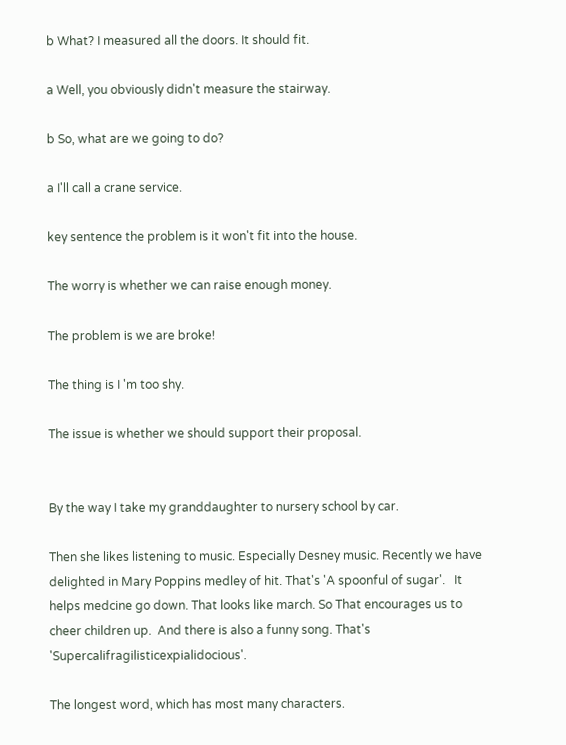b What? I measured all the doors. It should fit.

a Well, you obviously didn't measure the stairway.

b So, what are we going to do?

a I'll call a crane service.

key sentence the problem is it won't fit into the house.

The worry is whether we can raise enough money.

The problem is we are broke!

The thing is I 'm too shy.

The issue is whether we should support their proposal.


By the way I take my granddaughter to nursery school by car.

Then she likes listening to music. Especially Desney music. Recently we have delighted in Mary Poppins medley of hit. That's 'A spoonful of sugar'.   It helps medcine go down. That looks like march. So That encourages us to cheer children up.  And there is also a funny song. That's 'Supercalifragilisticexpialidocious'.

The longest word, which has most many characters.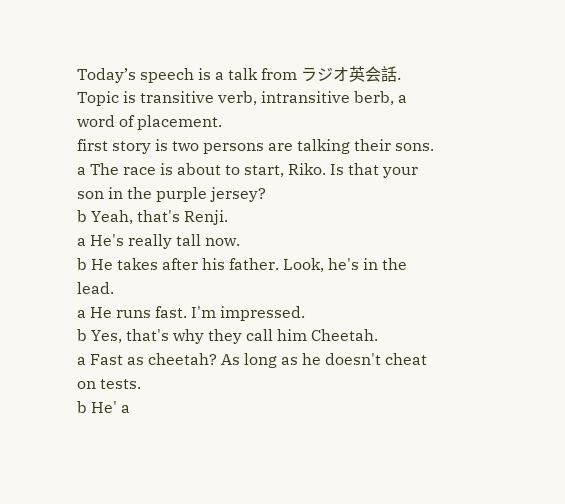Today’s speech is a talk from ラジオ英会話.
Topic is transitive verb, intransitive berb, a word of placement.
first story is two persons are talking their sons.
a The race is about to start, Riko. Is that your son in the purple jersey?
b Yeah, that's Renji.
a He's really tall now.
b He takes after his father. Look, he's in the lead.
a He runs fast. I'm impressed.
b Yes, that's why they call him Cheetah.
a Fast as cheetah? As long as he doesn't cheat on tests.
b He' a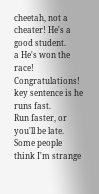cheetah, not a cheater! He's a good student.
a He's won the race! Congratulations!
key sentence is he runs fast.
Run faster, or you'll be late.
Some people think I'm strange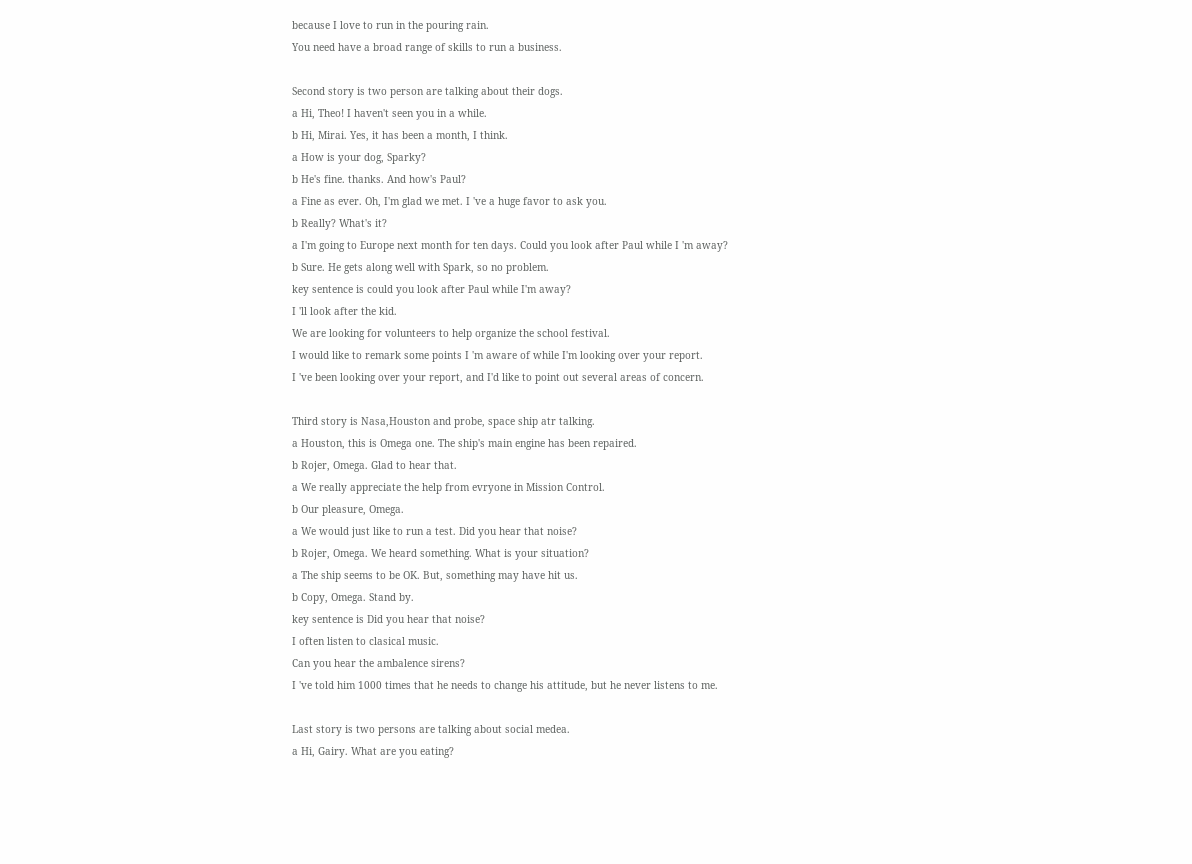because I love to run in the pouring rain.
You need have a broad range of skills to run a business.

Second story is two person are talking about their dogs.
a Hi, Theo! I haven't seen you in a while.
b Hi, Mirai. Yes, it has been a month, I think.
a How is your dog, Sparky?
b He's fine. thanks. And how's Paul?
a Fine as ever. Oh, I'm glad we met. I 've a huge favor to ask you.
b Really? What's it?
a I'm going to Europe next month for ten days. Could you look after Paul while I 'm away?
b Sure. He gets along well with Spark, so no problem.
key sentence is could you look after Paul while I'm away?
I 'll look after the kid.
We are looking for volunteers to help organize the school festival.
I would like to remark some points I 'm aware of while I'm looking over your report.
I 've been looking over your report, and I'd like to point out several areas of concern.

Third story is Nasa,Houston and probe, space ship atr talking.
a Houston, this is Omega one. The ship's main engine has been repaired.
b Rojer, Omega. Glad to hear that.
a We really appreciate the help from evryone in Mission Control.
b Our pleasure, Omega.
a We would just like to run a test. Did you hear that noise?
b Rojer, Omega. We heard something. What is your situation?
a The ship seems to be OK. But, something may have hit us.
b Copy, Omega. Stand by.
key sentence is Did you hear that noise?
I often listen to clasical music.
Can you hear the ambalence sirens?
I 've told him 1000 times that he needs to change his attitude, but he never listens to me.

Last story is two persons are talking about social medea.
a Hi, Gairy. What are you eating?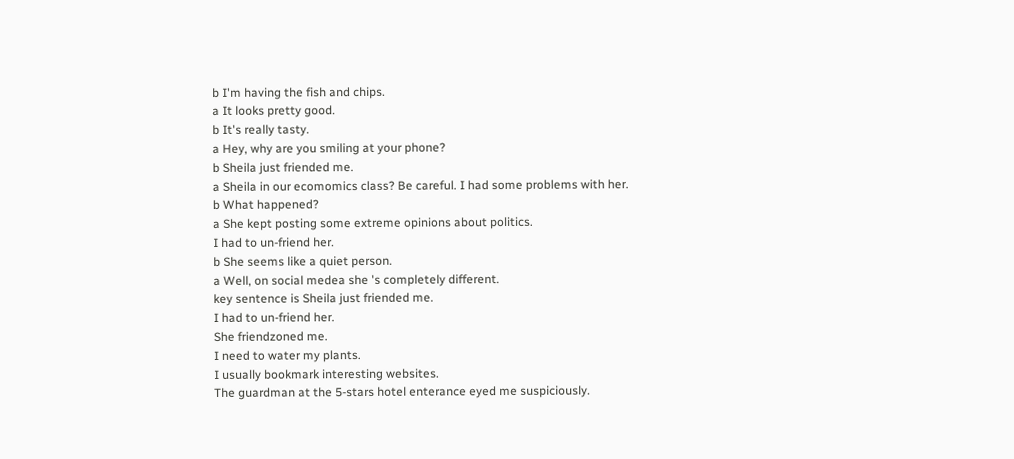b I'm having the fish and chips.
a It looks pretty good.
b It's really tasty.
a Hey, why are you smiling at your phone?
b Sheila just friended me.
a Sheila in our ecomomics class? Be careful. I had some problems with her.
b What happened?
a She kept posting some extreme opinions about politics.
I had to un-friend her.
b She seems like a quiet person.
a Well, on social medea she 's completely different.
key sentence is Sheila just friended me.
I had to un-friend her.
She friendzoned me.
I need to water my plants.
I usually bookmark interesting websites.
The guardman at the 5-stars hotel enterance eyed me suspiciously.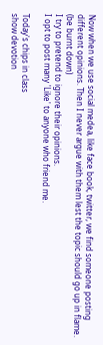Now when we use social medea, like face book, twitter, we find someone posting different opinions. Then I never argue with them lest the topic should go up in flame. (be burnt down)
I try to pretend to ignore their opinions.
I opt to post many 'Like' to anyone who friend me.

Today's chips in class
show devotion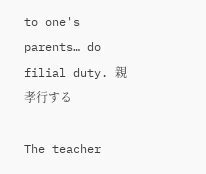to one's parents… do filial duty. 親孝行する

The teacher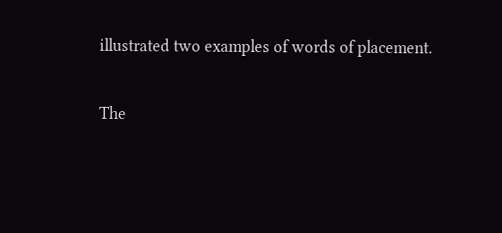illustrated two examples of words of placement.

The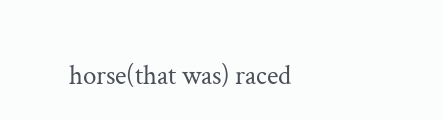horse(that was) raced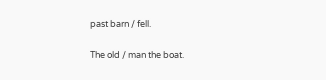past barn / fell.

The old / man the boat.